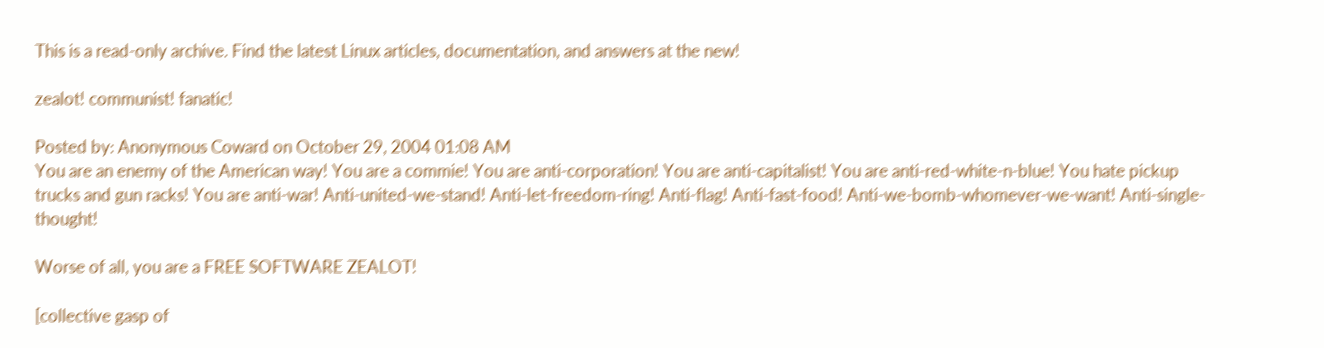This is a read-only archive. Find the latest Linux articles, documentation, and answers at the new!

zealot! communist! fanatic!

Posted by: Anonymous Coward on October 29, 2004 01:08 AM
You are an enemy of the American way! You are a commie! You are anti-corporation! You are anti-capitalist! You are anti-red-white-n-blue! You hate pickup trucks and gun racks! You are anti-war! Anti-united-we-stand! Anti-let-freedom-ring! Anti-flag! Anti-fast-food! Anti-we-bomb-whomever-we-want! Anti-single-thought!

Worse of all, you are a FREE SOFTWARE ZEALOT!

[collective gasp of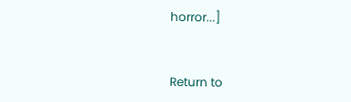horror...]


Return to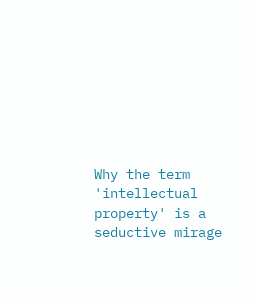Why the term 'intellectual property' is a seductive mirage